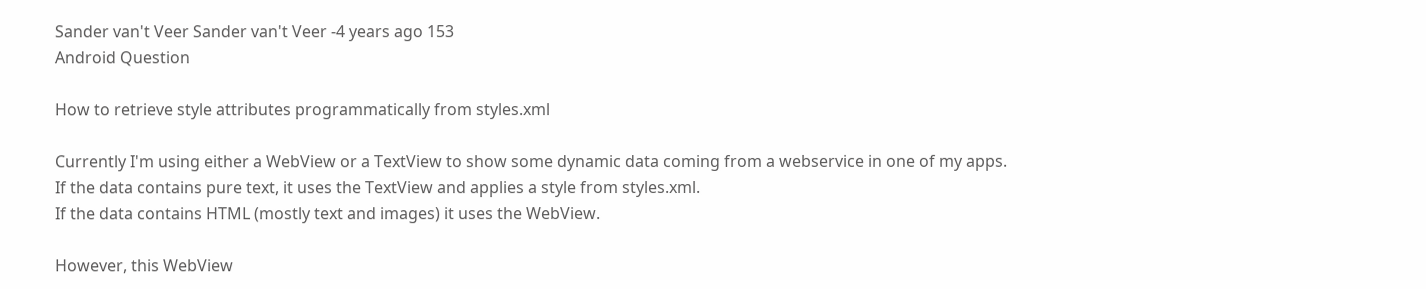Sander van't Veer Sander van't Veer -4 years ago 153
Android Question

How to retrieve style attributes programmatically from styles.xml

Currently I'm using either a WebView or a TextView to show some dynamic data coming from a webservice in one of my apps.
If the data contains pure text, it uses the TextView and applies a style from styles.xml.
If the data contains HTML (mostly text and images) it uses the WebView.

However, this WebView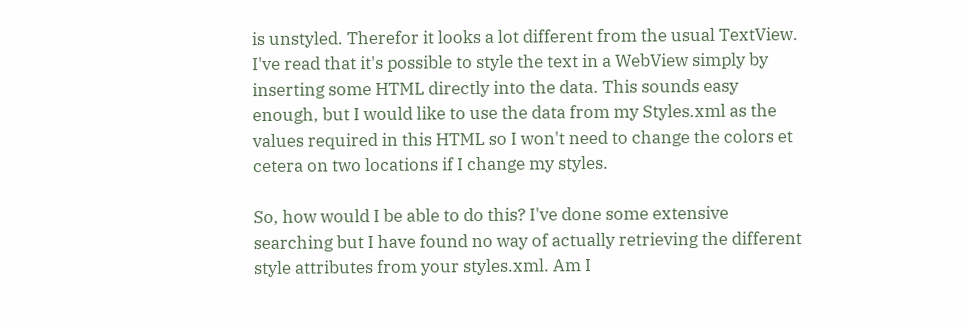is unstyled. Therefor it looks a lot different from the usual TextView.
I've read that it's possible to style the text in a WebView simply by inserting some HTML directly into the data. This sounds easy enough, but I would like to use the data from my Styles.xml as the values required in this HTML so I won't need to change the colors et cetera on two locations if I change my styles.

So, how would I be able to do this? I've done some extensive searching but I have found no way of actually retrieving the different style attributes from your styles.xml. Am I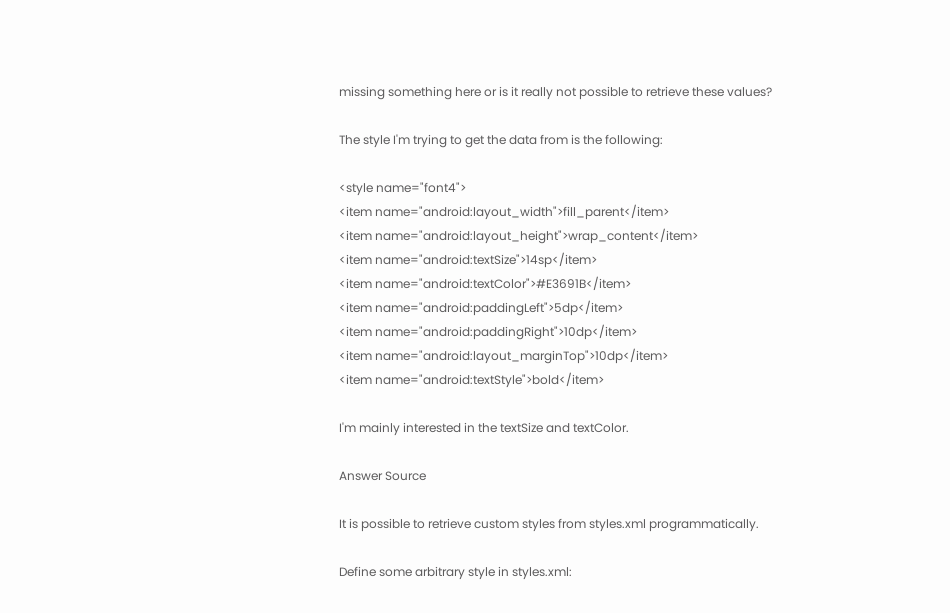missing something here or is it really not possible to retrieve these values?

The style I'm trying to get the data from is the following:

<style name="font4">
<item name="android:layout_width">fill_parent</item>
<item name="android:layout_height">wrap_content</item>
<item name="android:textSize">14sp</item>
<item name="android:textColor">#E3691B</item>
<item name="android:paddingLeft">5dp</item>
<item name="android:paddingRight">10dp</item>
<item name="android:layout_marginTop">10dp</item>
<item name="android:textStyle">bold</item>

I'm mainly interested in the textSize and textColor.

Answer Source

It is possible to retrieve custom styles from styles.xml programmatically.

Define some arbitrary style in styles.xml: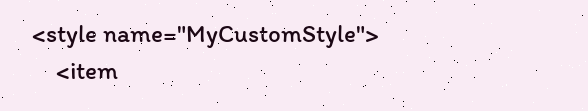<style name="MyCustomStyle">
    <item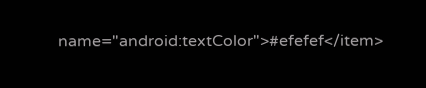name="android:textColor">#efefef</item>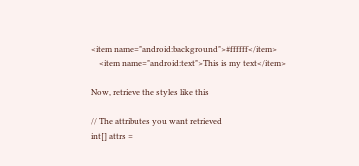<item name="android:background">#ffffff</item>
    <item name="android:text">This is my text</item>

Now, retrieve the styles like this

// The attributes you want retrieved
int[] attrs =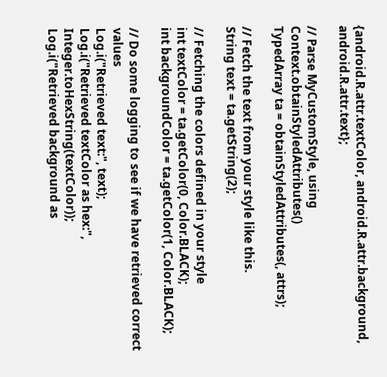{android.R.attr.textColor, android.R.attr.background, android.R.attr.text};

// Parse MyCustomStyle, using Context.obtainStyledAttributes()
TypedArray ta = obtainStyledAttributes(, attrs);

// Fetch the text from your style like this.
String text = ta.getString(2);

// Fetching the colors defined in your style
int textColor = ta.getColor(0, Color.BLACK);
int backgroundColor = ta.getColor(1, Color.BLACK);

// Do some logging to see if we have retrieved correct values
Log.i("Retrieved text:", text);
Log.i("Retrieved textColor as hex:", Integer.toHexString(textColor));
Log.i("Retrieved background as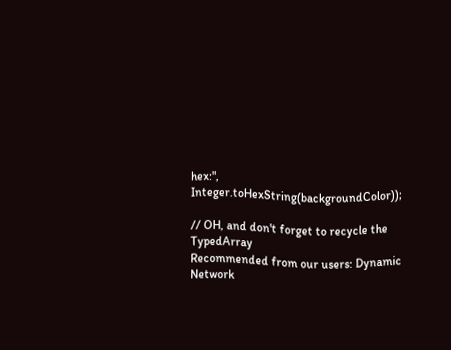hex:", Integer.toHexString(backgroundColor));

// OH, and don't forget to recycle the TypedArray
Recommended from our users: Dynamic Network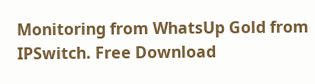Monitoring from WhatsUp Gold from IPSwitch. Free Download